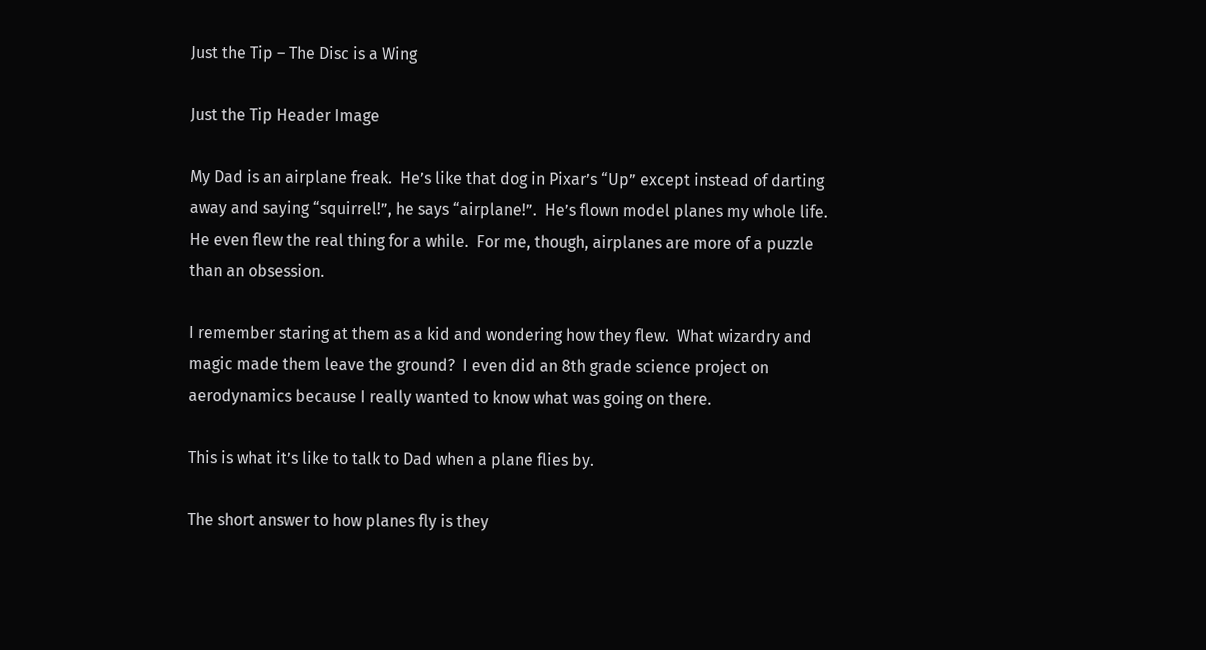Just the Tip – The Disc is a Wing

Just the Tip Header Image

My Dad is an airplane freak.  He’s like that dog in Pixar’s “Up” except instead of darting away and saying “squirrel!”, he says “airplane!”.  He’s flown model planes my whole life.  He even flew the real thing for a while.  For me, though, airplanes are more of a puzzle than an obsession.

I remember staring at them as a kid and wondering how they flew.  What wizardry and magic made them leave the ground?  I even did an 8th grade science project on aerodynamics because I really wanted to know what was going on there.

This is what it’s like to talk to Dad when a plane flies by.

The short answer to how planes fly is they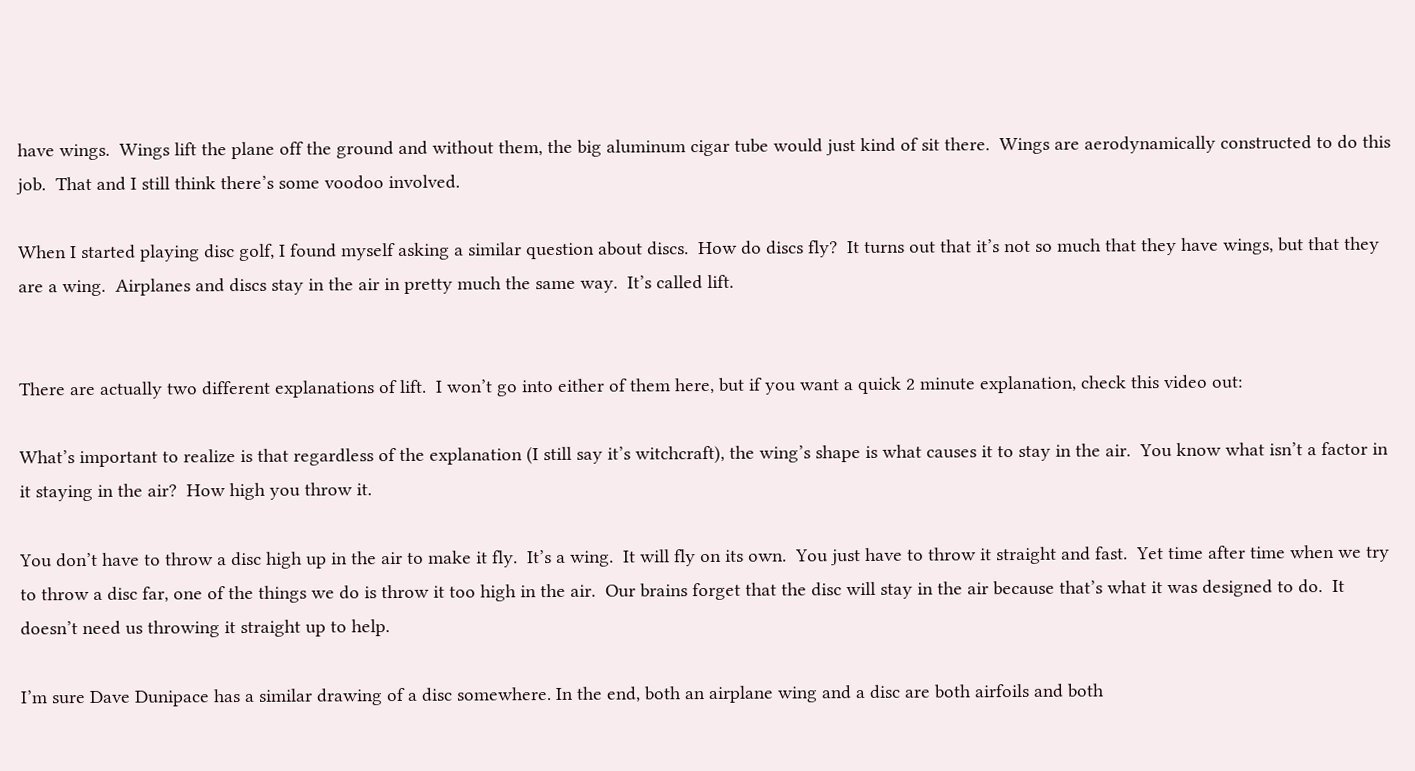have wings.  Wings lift the plane off the ground and without them, the big aluminum cigar tube would just kind of sit there.  Wings are aerodynamically constructed to do this job.  That and I still think there’s some voodoo involved.

When I started playing disc golf, I found myself asking a similar question about discs.  How do discs fly?  It turns out that it’s not so much that they have wings, but that they are a wing.  Airplanes and discs stay in the air in pretty much the same way.  It’s called lift.


There are actually two different explanations of lift.  I won’t go into either of them here, but if you want a quick 2 minute explanation, check this video out:

What’s important to realize is that regardless of the explanation (I still say it’s witchcraft), the wing’s shape is what causes it to stay in the air.  You know what isn’t a factor in it staying in the air?  How high you throw it.

You don’t have to throw a disc high up in the air to make it fly.  It’s a wing.  It will fly on its own.  You just have to throw it straight and fast.  Yet time after time when we try to throw a disc far, one of the things we do is throw it too high in the air.  Our brains forget that the disc will stay in the air because that’s what it was designed to do.  It doesn’t need us throwing it straight up to help.

I’m sure Dave Dunipace has a similar drawing of a disc somewhere. In the end, both an airplane wing and a disc are both airfoils and both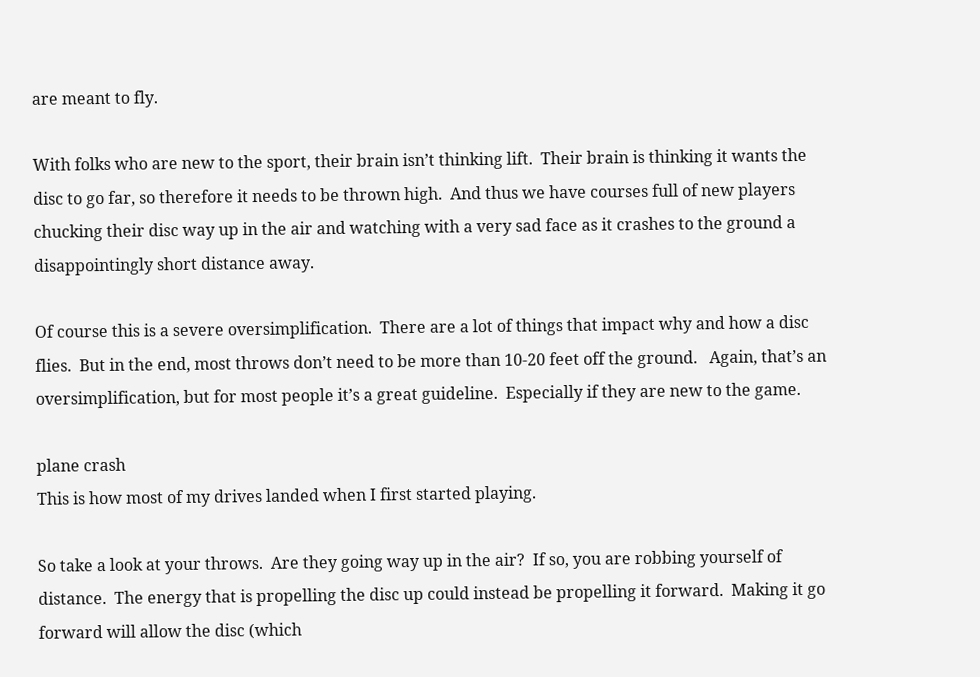are meant to fly.

With folks who are new to the sport, their brain isn’t thinking lift.  Their brain is thinking it wants the disc to go far, so therefore it needs to be thrown high.  And thus we have courses full of new players chucking their disc way up in the air and watching with a very sad face as it crashes to the ground a disappointingly short distance away.

Of course this is a severe oversimplification.  There are a lot of things that impact why and how a disc flies.  But in the end, most throws don’t need to be more than 10-20 feet off the ground.   Again, that’s an oversimplification, but for most people it’s a great guideline.  Especially if they are new to the game.

plane crash
This is how most of my drives landed when I first started playing.

So take a look at your throws.  Are they going way up in the air?  If so, you are robbing yourself of distance.  The energy that is propelling the disc up could instead be propelling it forward.  Making it go forward will allow the disc (which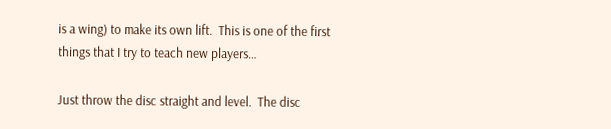is a wing) to make its own lift.  This is one of the first things that I try to teach new players…

Just throw the disc straight and level.  The disc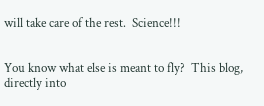will take care of the rest.  Science!!!


You know what else is meant to fly?  This blog, directly into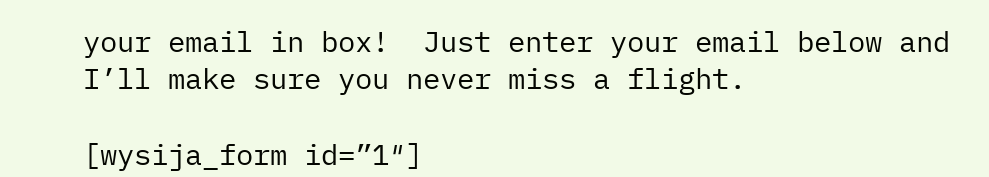your email in box!  Just enter your email below and I’ll make sure you never miss a flight.

[wysija_form id=”1″]